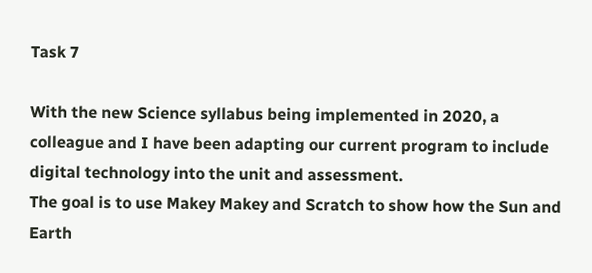Task 7

With the new Science syllabus being implemented in 2020, a colleague and I have been adapting our current program to include digital technology into the unit and assessment.
The goal is to use Makey Makey and Scratch to show how the Sun and Earth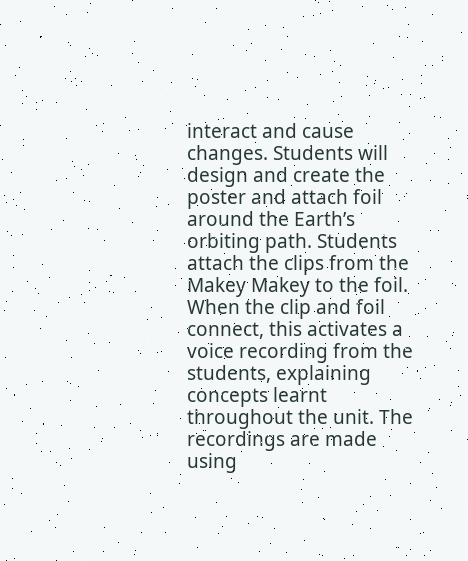interact and cause changes. Students will design and create the poster and attach foil around the Earth’s orbiting path. Students attach the clips from the Makey Makey to the foil. When the clip and foil connect, this activates a voice recording from the students, explaining concepts learnt throughout the unit. The recordings are made using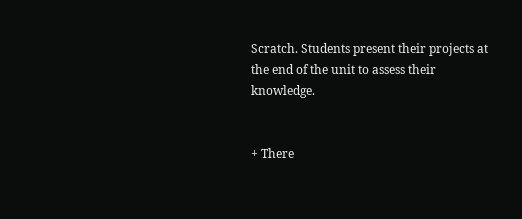Scratch. Students present their projects at the end of the unit to assess their knowledge.


+ There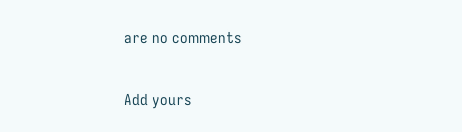are no comments

Add yours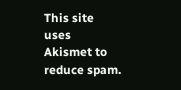This site uses Akismet to reduce spam.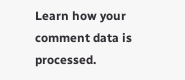Learn how your comment data is processed.